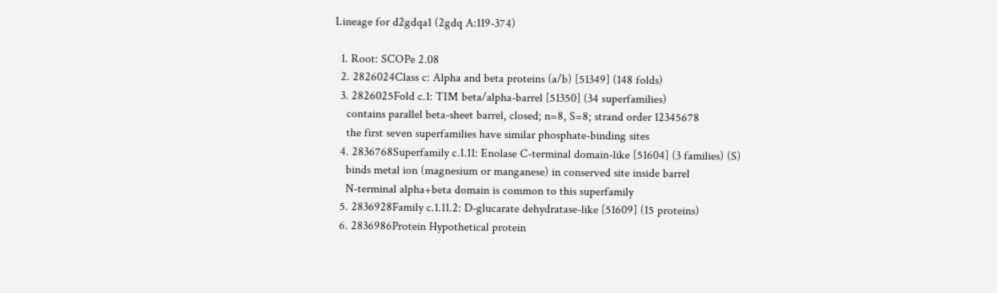Lineage for d2gdqa1 (2gdq A:119-374)

  1. Root: SCOPe 2.08
  2. 2826024Class c: Alpha and beta proteins (a/b) [51349] (148 folds)
  3. 2826025Fold c.1: TIM beta/alpha-barrel [51350] (34 superfamilies)
    contains parallel beta-sheet barrel, closed; n=8, S=8; strand order 12345678
    the first seven superfamilies have similar phosphate-binding sites
  4. 2836768Superfamily c.1.11: Enolase C-terminal domain-like [51604] (3 families) (S)
    binds metal ion (magnesium or manganese) in conserved site inside barrel
    N-terminal alpha+beta domain is common to this superfamily
  5. 2836928Family c.1.11.2: D-glucarate dehydratase-like [51609] (15 proteins)
  6. 2836986Protein Hypothetical protein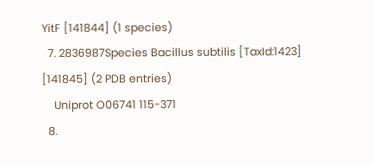YitF [141844] (1 species)
  7. 2836987Species Bacillus subtilis [TaxId:1423] [141845] (2 PDB entries)
    Uniprot O06741 115-371
  8.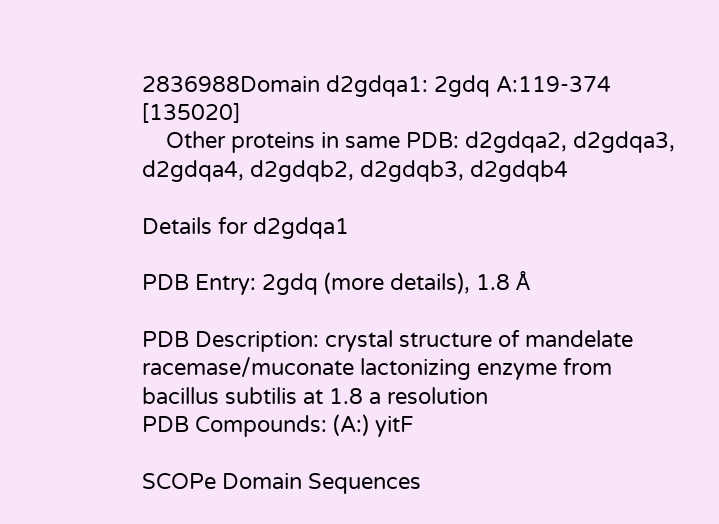2836988Domain d2gdqa1: 2gdq A:119-374 [135020]
    Other proteins in same PDB: d2gdqa2, d2gdqa3, d2gdqa4, d2gdqb2, d2gdqb3, d2gdqb4

Details for d2gdqa1

PDB Entry: 2gdq (more details), 1.8 Å

PDB Description: crystal structure of mandelate racemase/muconate lactonizing enzyme from bacillus subtilis at 1.8 a resolution
PDB Compounds: (A:) yitF

SCOPe Domain Sequences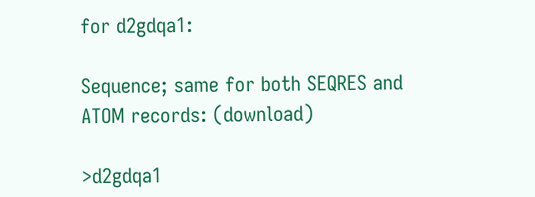for d2gdqa1:

Sequence; same for both SEQRES and ATOM records: (download)

>d2gdqa1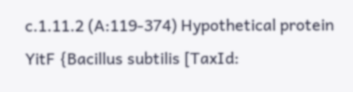c.1.11.2 (A:119-374) Hypothetical protein YitF {Bacillus subtilis [TaxId: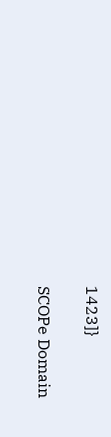1423]}

SCOPe Domain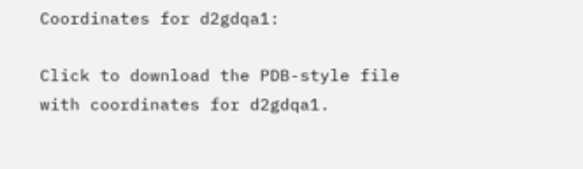Coordinates for d2gdqa1:

Click to download the PDB-style file with coordinates for d2gdqa1.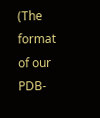(The format of our PDB-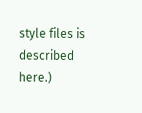style files is described here.)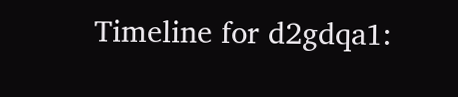Timeline for d2gdqa1: